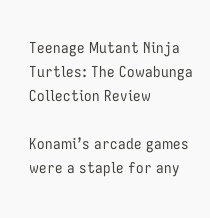Teenage Mutant Ninja Turtles: The Cowabunga Collection Review

Konami’s arcade games were a staple for any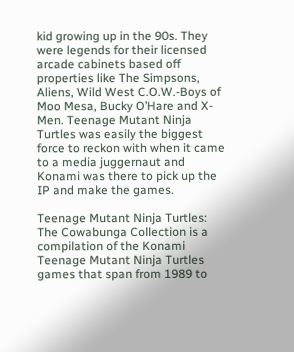kid growing up in the 90s. They were legends for their licensed arcade cabinets based off properties like The Simpsons, Aliens, Wild West C.O.W.-Boys of Moo Mesa, Bucky O’Hare and X-Men. Teenage Mutant Ninja Turtles was easily the biggest force to reckon with when it came to a media juggernaut and Konami was there to pick up the IP and make the games.

Teenage Mutant Ninja Turtles: The Cowabunga Collection is a compilation of the Konami Teenage Mutant Ninja Turtles games that span from 1989 to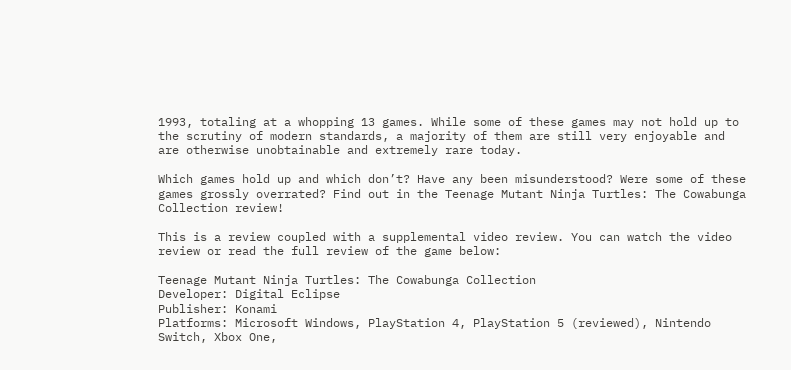1993, totaling at a whopping 13 games. While some of these games may not hold up to the scrutiny of modern standards, a majority of them are still very enjoyable and are otherwise unobtainable and extremely rare today.

Which games hold up and which don’t? Have any been misunderstood? Were some of these games grossly overrated? Find out in the Teenage Mutant Ninja Turtles: The Cowabunga Collection review!

This is a review coupled with a supplemental video review. You can watch the video review or read the full review of the game below:

Teenage Mutant Ninja Turtles: The Cowabunga Collection
Developer: Digital Eclipse
Publisher: Konami
Platforms: Microsoft Windows, PlayStation 4, PlayStation 5 (reviewed), Nintendo Switch, Xbox One,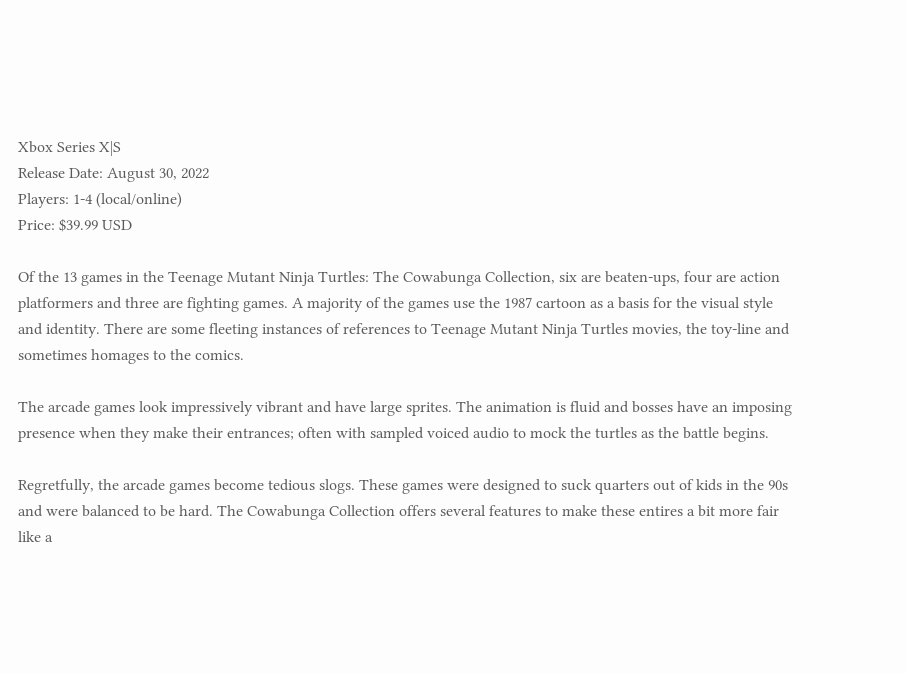Xbox Series X|S
Release Date: August 30, 2022
Players: 1-4 (local/online)
Price: $39.99 USD

Of the 13 games in the Teenage Mutant Ninja Turtles: The Cowabunga Collection, six are beaten-ups, four are action platformers and three are fighting games. A majority of the games use the 1987 cartoon as a basis for the visual style and identity. There are some fleeting instances of references to Teenage Mutant Ninja Turtles movies, the toy-line and sometimes homages to the comics.

The arcade games look impressively vibrant and have large sprites. The animation is fluid and bosses have an imposing presence when they make their entrances; often with sampled voiced audio to mock the turtles as the battle begins.

Regretfully, the arcade games become tedious slogs. These games were designed to suck quarters out of kids in the 90s and were balanced to be hard. The Cowabunga Collection offers several features to make these entires a bit more fair like a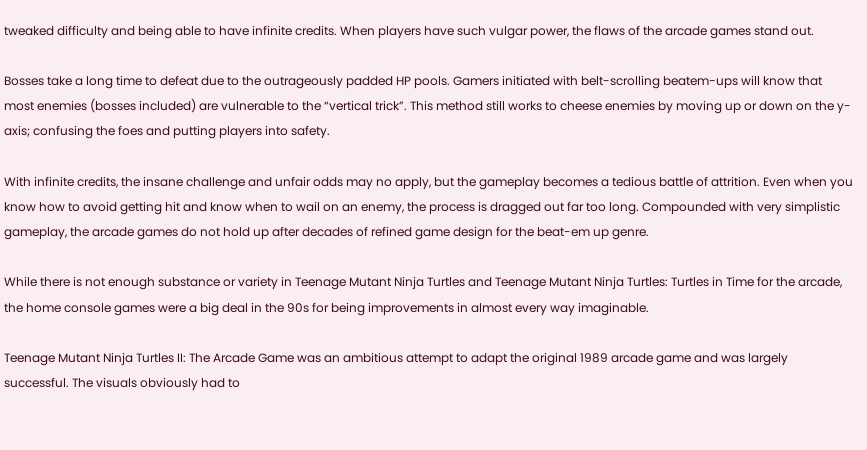tweaked difficulty and being able to have infinite credits. When players have such vulgar power, the flaws of the arcade games stand out.

Bosses take a long time to defeat due to the outrageously padded HP pools. Gamers initiated with belt-scrolling beatem-ups will know that most enemies (bosses included) are vulnerable to the “vertical trick”. This method still works to cheese enemies by moving up or down on the y-axis; confusing the foes and putting players into safety.

With infinite credits, the insane challenge and unfair odds may no apply, but the gameplay becomes a tedious battle of attrition. Even when you know how to avoid getting hit and know when to wail on an enemy, the process is dragged out far too long. Compounded with very simplistic gameplay, the arcade games do not hold up after decades of refined game design for the beat-em up genre.

While there is not enough substance or variety in Teenage Mutant Ninja Turtles and Teenage Mutant Ninja Turtles: Turtles in Time for the arcade, the home console games were a big deal in the 90s for being improvements in almost every way imaginable.

Teenage Mutant Ninja Turtles II: The Arcade Game was an ambitious attempt to adapt the original 1989 arcade game and was largely successful. The visuals obviously had to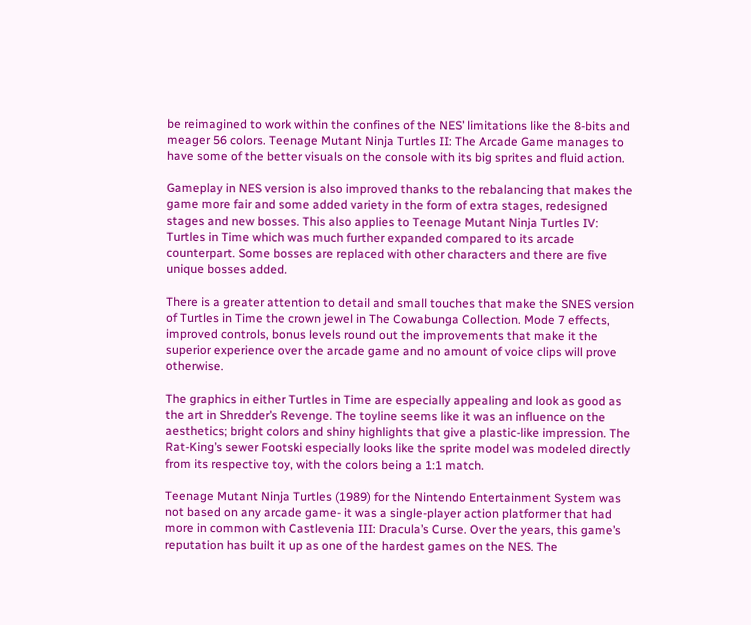be reimagined to work within the confines of the NES’ limitations like the 8-bits and meager 56 colors. Teenage Mutant Ninja Turtles II: The Arcade Game manages to have some of the better visuals on the console with its big sprites and fluid action.

Gameplay in NES version is also improved thanks to the rebalancing that makes the game more fair and some added variety in the form of extra stages, redesigned stages and new bosses. This also applies to Teenage Mutant Ninja Turtles IV: Turtles in Time which was much further expanded compared to its arcade counterpart. Some bosses are replaced with other characters and there are five unique bosses added.

There is a greater attention to detail and small touches that make the SNES version of Turtles in Time the crown jewel in The Cowabunga Collection. Mode 7 effects, improved controls, bonus levels round out the improvements that make it the superior experience over the arcade game and no amount of voice clips will prove otherwise.

The graphics in either Turtles in Time are especially appealing and look as good as the art in Shredder’s Revenge. The toyline seems like it was an influence on the aesthetics; bright colors and shiny highlights that give a plastic-like impression. The Rat-King’s sewer Footski especially looks like the sprite model was modeled directly from its respective toy, with the colors being a 1:1 match.

Teenage Mutant Ninja Turtles (1989) for the Nintendo Entertainment System was not based on any arcade game- it was a single-player action platformer that had more in common with Castlevenia III: Dracula’s Curse. Over the years, this game’s reputation has built it up as one of the hardest games on the NES. The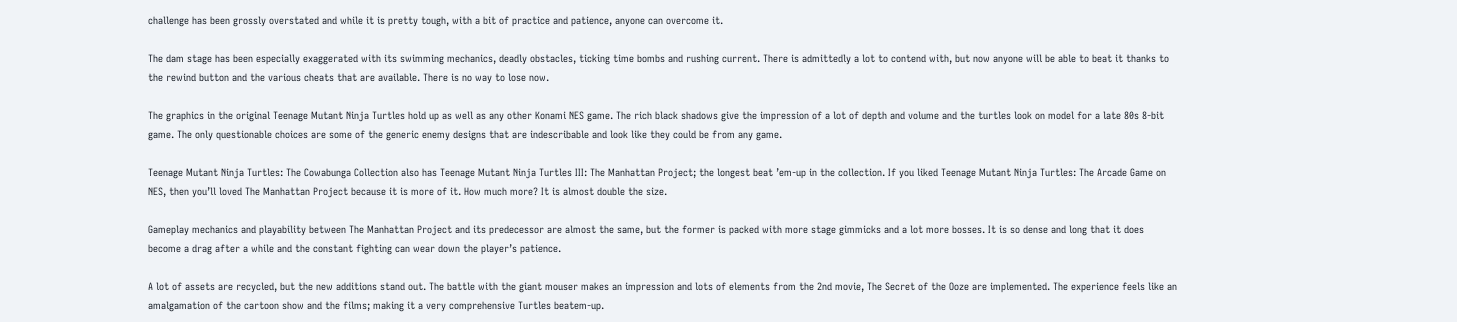challenge has been grossly overstated and while it is pretty tough, with a bit of practice and patience, anyone can overcome it.

The dam stage has been especially exaggerated with its swimming mechanics, deadly obstacles, ticking time bombs and rushing current. There is admittedly a lot to contend with, but now anyone will be able to beat it thanks to the rewind button and the various cheats that are available. There is no way to lose now.

The graphics in the original Teenage Mutant Ninja Turtles hold up as well as any other Konami NES game. The rich black shadows give the impression of a lot of depth and volume and the turtles look on model for a late 80s 8-bit game. The only questionable choices are some of the generic enemy designs that are indescribable and look like they could be from any game.

Teenage Mutant Ninja Turtles: The Cowabunga Collection also has Teenage Mutant Ninja Turtles III: The Manhattan Project; the longest beat ’em-up in the collection. If you liked Teenage Mutant Ninja Turtles: The Arcade Game on NES, then you’ll loved The Manhattan Project because it is more of it. How much more? It is almost double the size.

Gameplay mechanics and playability between The Manhattan Project and its predecessor are almost the same, but the former is packed with more stage gimmicks and a lot more bosses. It is so dense and long that it does become a drag after a while and the constant fighting can wear down the player’s patience.

A lot of assets are recycled, but the new additions stand out. The battle with the giant mouser makes an impression and lots of elements from the 2nd movie, The Secret of the Ooze are implemented. The experience feels like an amalgamation of the cartoon show and the films; making it a very comprehensive Turtles beatem-up.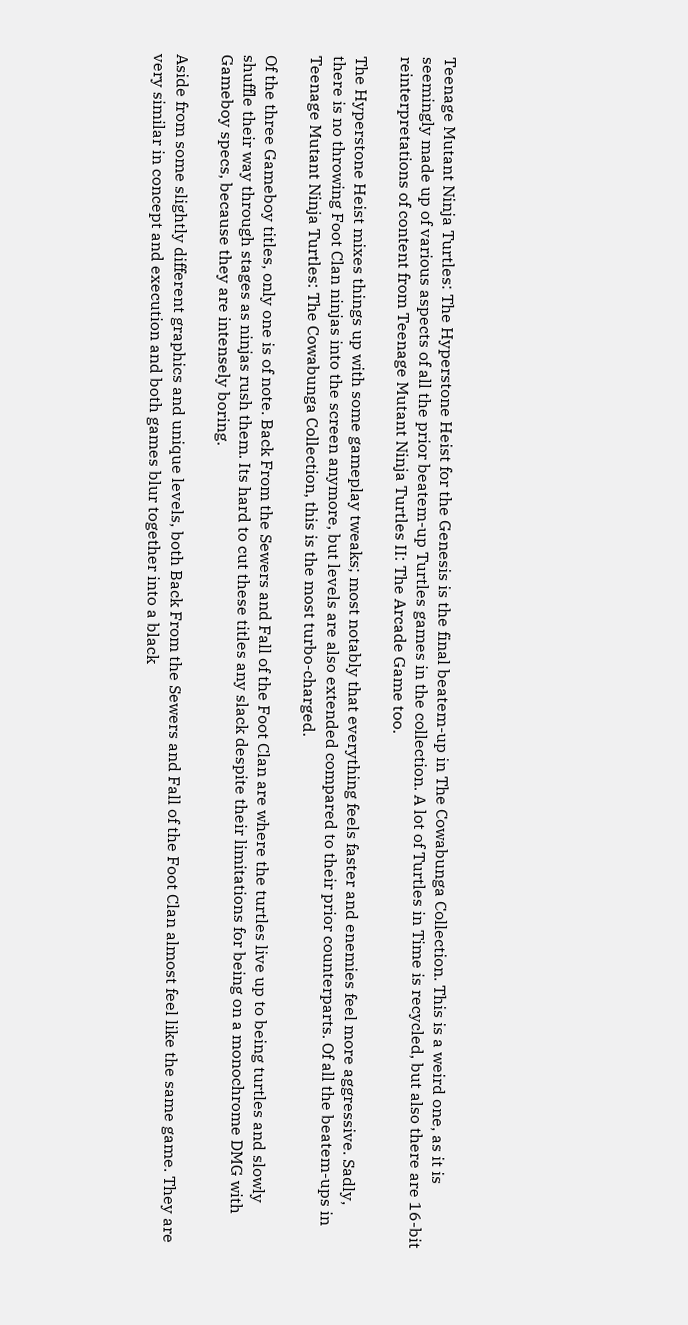Teenage Mutant Ninja Turtles: The Hyperstone Heist for the Genesis is the final beatem-up in The Cowabunga Collection. This is a weird one, as it is seemingly made up of various aspects of all the prior beatem-up Turtles games in the collection. A lot of Turtles in Time is recycled, but also there are 16-bit reinterpretations of content from Teenage Mutant Ninja Turtles II: The Arcade Game too.

The Hyperstone Heist mixes things up with some gameplay tweaks; most notably that everything feels faster and enemies feel more aggressive. Sadly, there is no throwing Foot Clan ninjas into the screen anymore, but levels are also extended compared to their prior counterparts. Of all the beatem-ups in Teenage Mutant Ninja Turtles: The Cowabunga Collection, this is the most turbo-charged.

Of the three Gameboy titles, only one is of note. Back From the Sewers and Fall of the Foot Clan are where the turtles live up to being turtles and slowly shuffle their way through stages as ninjas rush them. Its hard to cut these titles any slack despite their limitations for being on a monochrome DMG with Gameboy specs, because they are intensely boring.

Aside from some slightly different graphics and unique levels, both Back From the Sewers and Fall of the Foot Clan almost feel like the same game. They are very similar in concept and execution and both games blur together into a black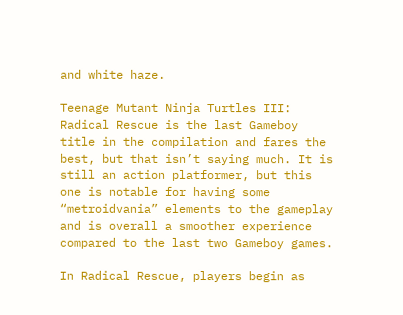and white haze.

Teenage Mutant Ninja Turtles III: Radical Rescue is the last Gameboy title in the compilation and fares the best, but that isn’t saying much. It is still an action platformer, but this one is notable for having some “metroidvania” elements to the gameplay and is overall a smoother experience compared to the last two Gameboy games.

In Radical Rescue, players begin as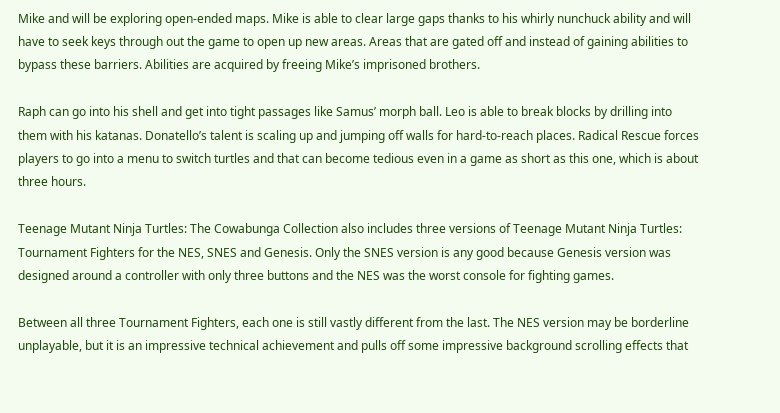Mike and will be exploring open-ended maps. Mike is able to clear large gaps thanks to his whirly nunchuck ability and will have to seek keys through out the game to open up new areas. Areas that are gated off and instead of gaining abilities to bypass these barriers. Abilities are acquired by freeing Mike’s imprisoned brothers.

Raph can go into his shell and get into tight passages like Samus’ morph ball. Leo is able to break blocks by drilling into them with his katanas. Donatello’s talent is scaling up and jumping off walls for hard-to-reach places. Radical Rescue forces players to go into a menu to switch turtles and that can become tedious even in a game as short as this one, which is about three hours.

Teenage Mutant Ninja Turtles: The Cowabunga Collection also includes three versions of Teenage Mutant Ninja Turtles: Tournament Fighters for the NES, SNES and Genesis. Only the SNES version is any good because Genesis version was designed around a controller with only three buttons and the NES was the worst console for fighting games.

Between all three Tournament Fighters, each one is still vastly different from the last. The NES version may be borderline unplayable, but it is an impressive technical achievement and pulls off some impressive background scrolling effects that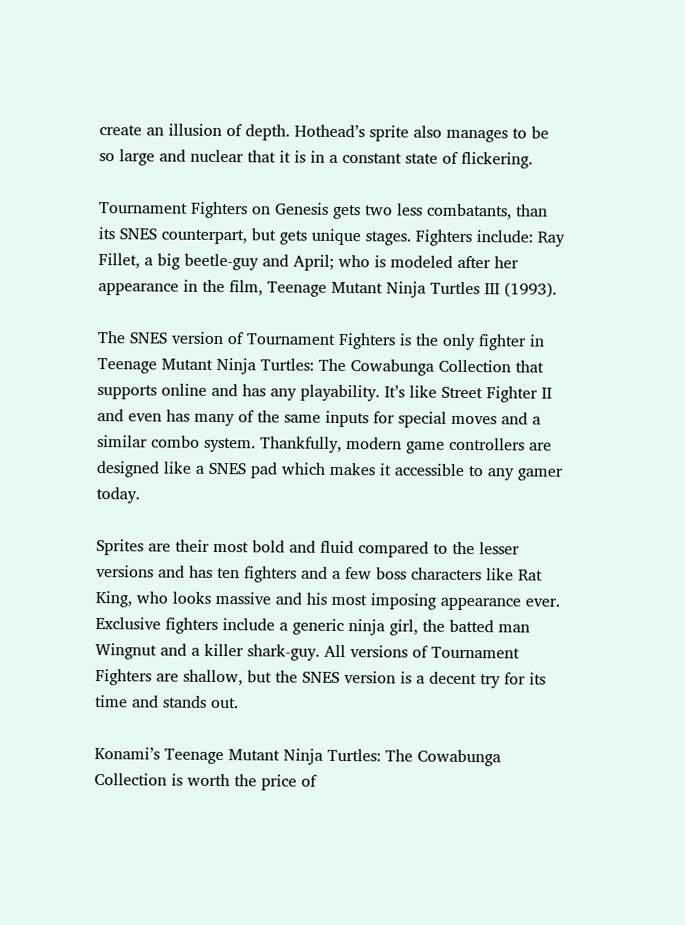create an illusion of depth. Hothead’s sprite also manages to be so large and nuclear that it is in a constant state of flickering.

Tournament Fighters on Genesis gets two less combatants, than its SNES counterpart, but gets unique stages. Fighters include: Ray Fillet, a big beetle-guy and April; who is modeled after her appearance in the film, Teenage Mutant Ninja Turtles III (1993).

The SNES version of Tournament Fighters is the only fighter in Teenage Mutant Ninja Turtles: The Cowabunga Collection that supports online and has any playability. It’s like Street Fighter II and even has many of the same inputs for special moves and a similar combo system. Thankfully, modern game controllers are designed like a SNES pad which makes it accessible to any gamer today.

Sprites are their most bold and fluid compared to the lesser versions and has ten fighters and a few boss characters like Rat King, who looks massive and his most imposing appearance ever. Exclusive fighters include a generic ninja girl, the batted man Wingnut and a killer shark-guy. All versions of Tournament Fighters are shallow, but the SNES version is a decent try for its time and stands out.

Konami’s Teenage Mutant Ninja Turtles: The Cowabunga Collection is worth the price of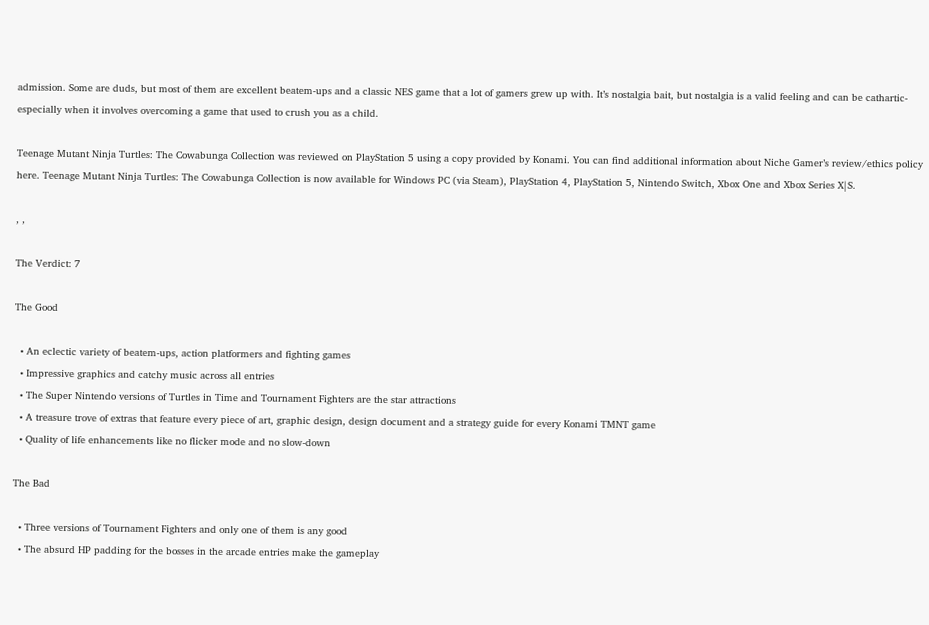admission. Some are duds, but most of them are excellent beatem-ups and a classic NES game that a lot of gamers grew up with. It’s nostalgia bait, but nostalgia is a valid feeling and can be cathartic- especially when it involves overcoming a game that used to crush you as a child.

Teenage Mutant Ninja Turtles: The Cowabunga Collection was reviewed on PlayStation 5 using a copy provided by Konami. You can find additional information about Niche Gamer’s review/ethics policy here. Teenage Mutant Ninja Turtles: The Cowabunga Collection is now available for Windows PC (via Steam), PlayStation 4, PlayStation 5, Nintendo Switch, Xbox One and Xbox Series X|S.

, ,

The Verdict: 7

The Good

  • An eclectic variety of beatem-ups, action platformers and fighting games
  • Impressive graphics and catchy music across all entries
  • The Super Nintendo versions of Turtles in Time and Tournament Fighters are the star attractions
  • A treasure trove of extras that feature every piece of art, graphic design, design document and a strategy guide for every Konami TMNT game
  • Quality of life enhancements like no flicker mode and no slow-down

The Bad

  • Three versions of Tournament Fighters and only one of them is any good
  • The absurd HP padding for the bosses in the arcade entries make the gameplay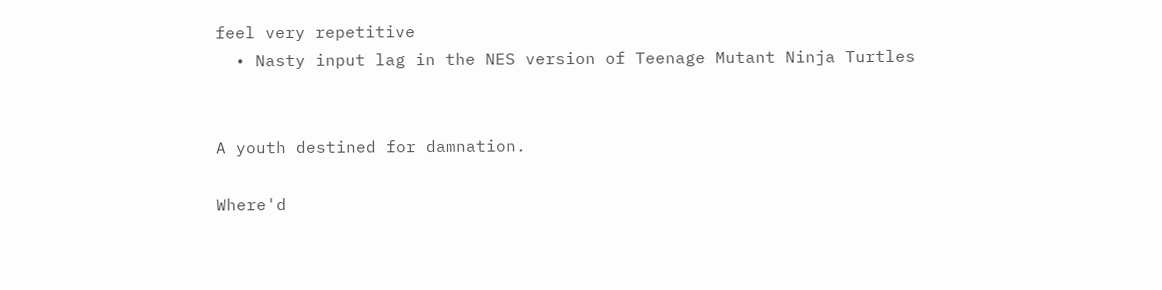feel very repetitive
  • Nasty input lag in the NES version of Teenage Mutant Ninja Turtles


A youth destined for damnation.

Where'd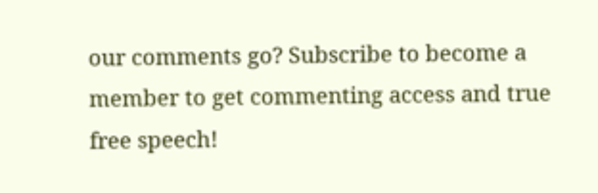our comments go? Subscribe to become a member to get commenting access and true free speech!